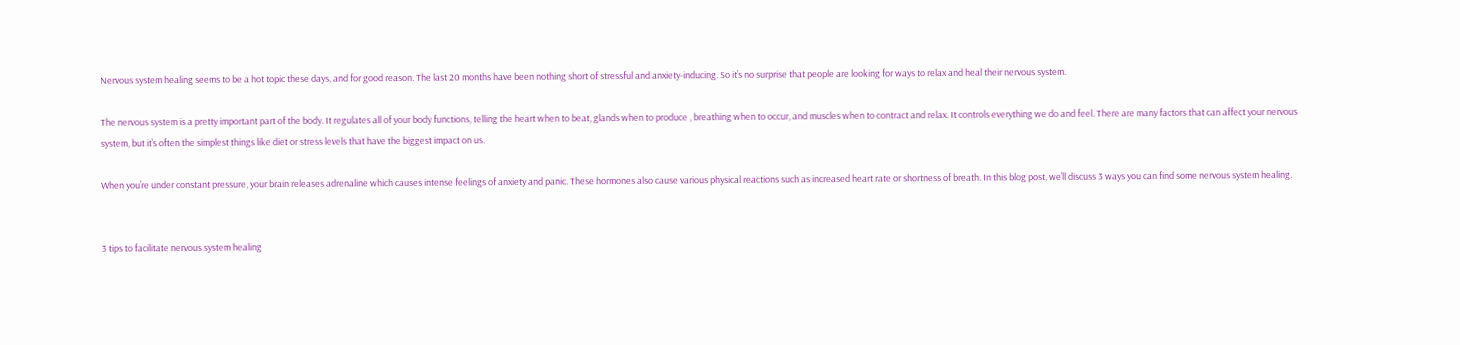Nervous system healing seems to be a hot topic these days, and for good reason. The last 20 months have been nothing short of stressful and anxiety-inducing. So it’s no surprise that people are looking for ways to relax and heal their nervous system.

The nervous system is a pretty important part of the body. It regulates all of your body functions, telling the heart when to beat, glands when to produce , breathing when to occur, and muscles when to contract and relax. It controls everything we do and feel. There are many factors that can affect your nervous system, but it’s often the simplest things like diet or stress levels that have the biggest impact on us.

When you’re under constant pressure, your brain releases adrenaline which causes intense feelings of anxiety and panic. These hormones also cause various physical reactions such as increased heart rate or shortness of breath. In this blog post, we’ll discuss 3 ways you can find some nervous system healing.


3 tips to facilitate nervous system healing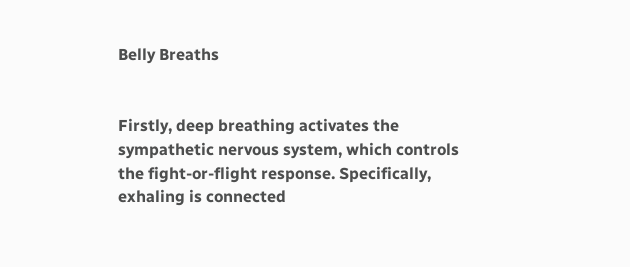Belly Breaths


Firstly, deep breathing activates the sympathetic nervous system, which controls the fight-or-flight response. Specifically, exhaling is connected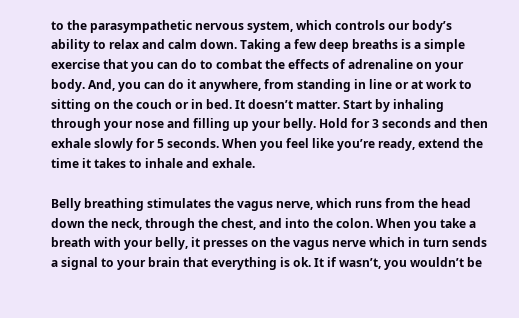to the parasympathetic nervous system, which controls our body’s ability to relax and calm down. Taking a few deep breaths is a simple exercise that you can do to combat the effects of adrenaline on your body. And, you can do it anywhere, from standing in line or at work to sitting on the couch or in bed. It doesn’t matter. Start by inhaling through your nose and filling up your belly. Hold for 3 seconds and then exhale slowly for 5 seconds. When you feel like you’re ready, extend the time it takes to inhale and exhale.

Belly breathing stimulates the vagus nerve, which runs from the head down the neck, through the chest, and into the colon. When you take a breath with your belly, it presses on the vagus nerve which in turn sends a signal to your brain that everything is ok. It if wasn’t, you wouldn’t be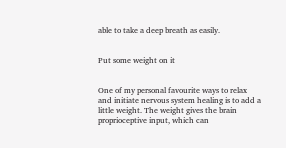able to take a deep breath as easily.


Put some weight on it


One of my personal favourite ways to relax and initiate nervous system healing is to add a little weight. The weight gives the brain proprioceptive input, which can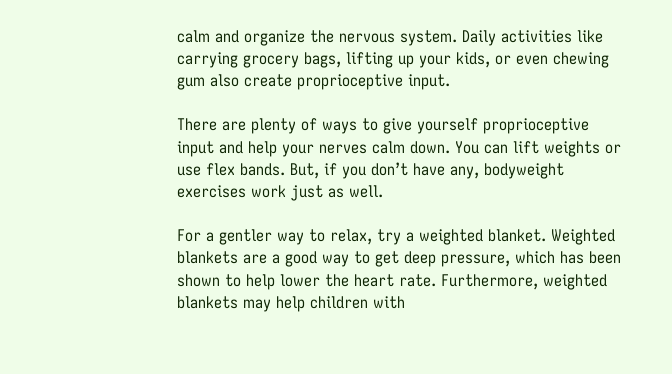calm and organize the nervous system. Daily activities like carrying grocery bags, lifting up your kids, or even chewing gum also create proprioceptive input.

There are plenty of ways to give yourself proprioceptive input and help your nerves calm down. You can lift weights or use flex bands. But, if you don’t have any, bodyweight exercises work just as well.

For a gentler way to relax, try a weighted blanket. Weighted blankets are a good way to get deep pressure, which has been shown to help lower the heart rate. Furthermore, weighted blankets may help children with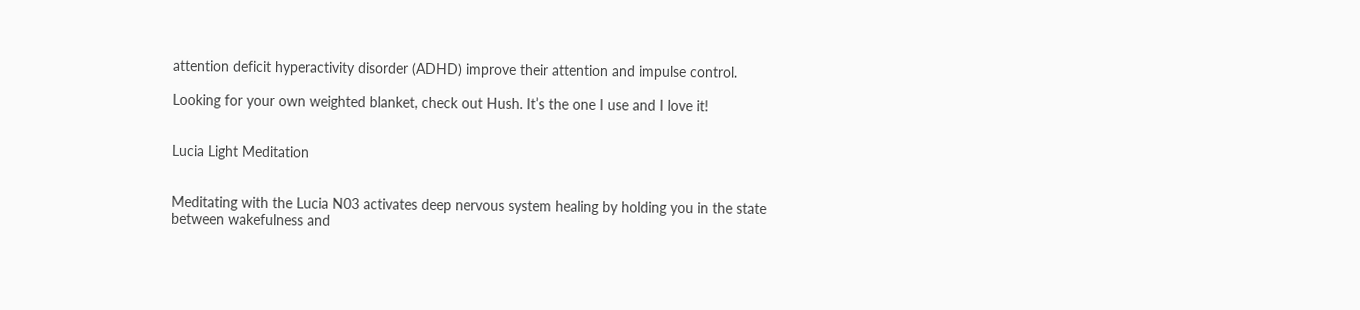attention deficit hyperactivity disorder (ADHD) improve their attention and impulse control.

Looking for your own weighted blanket, check out Hush. It’s the one I use and I love it!


Lucia Light Meditation


Meditating with the Lucia N03 activates deep nervous system healing by holding you in the state between wakefulness and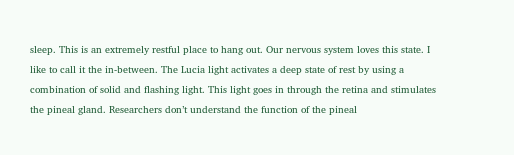sleep. This is an extremely restful place to hang out. Our nervous system loves this state. I like to call it the in-between. The Lucia light activates a deep state of rest by using a combination of solid and flashing light. This light goes in through the retina and stimulates the pineal gland. Researchers don’t understand the function of the pineal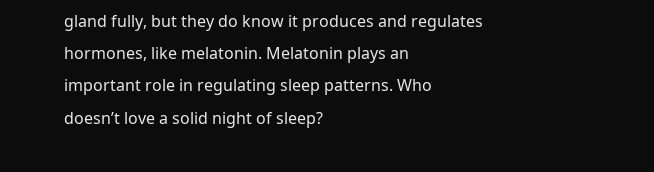gland fully, but they do know it produces and regulates hormones, like melatonin. Melatonin plays an important role in regulating sleep patterns. Who doesn’t love a solid night of sleep?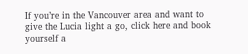If you’re in the Vancouver area and want to give the Lucia light a go, click here and book yourself a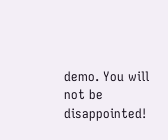demo. You will not be disappointed!